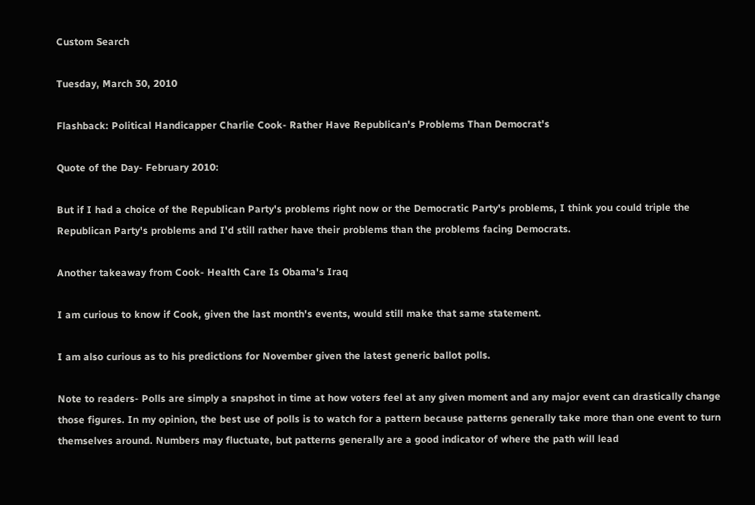Custom Search

Tuesday, March 30, 2010

Flashback: Political Handicapper Charlie Cook- Rather Have Republican's Problems Than Democrat's

Quote of the Day- February 2010:

But if I had a choice of the Republican Party's problems right now or the Democratic Party's problems, I think you could triple the Republican Party's problems and I'd still rather have their problems than the problems facing Democrats.

Another takeaway from Cook- Health Care Is Obama's Iraq

I am curious to know if Cook, given the last month's events, would still make that same statement.

I am also curious as to his predictions for November given the latest generic ballot polls.

Note to readers- Polls are simply a snapshot in time at how voters feel at any given moment and any major event can drastically change those figures. In my opinion, the best use of polls is to watch for a pattern because patterns generally take more than one event to turn themselves around. Numbers may fluctuate, but patterns generally are a good indicator of where the path will lead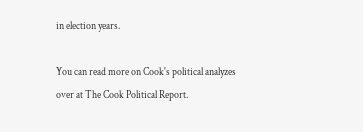in election years.

You can read more on Cook's political analyzes over at The Cook Political Report.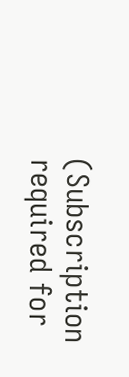(Subscription required for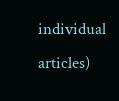individual articles)